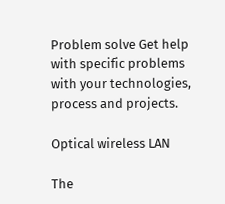Problem solve Get help with specific problems with your technologies, process and projects.

Optical wireless LAN

The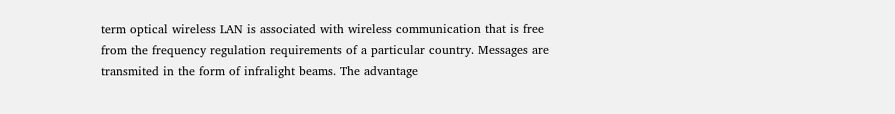term optical wireless LAN is associated with wireless communication that is free from the frequency regulation requirements of a particular country. Messages are transmited in the form of infralight beams. The advantage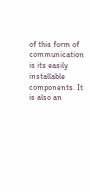of this form of communication is its easily installable components. It is also an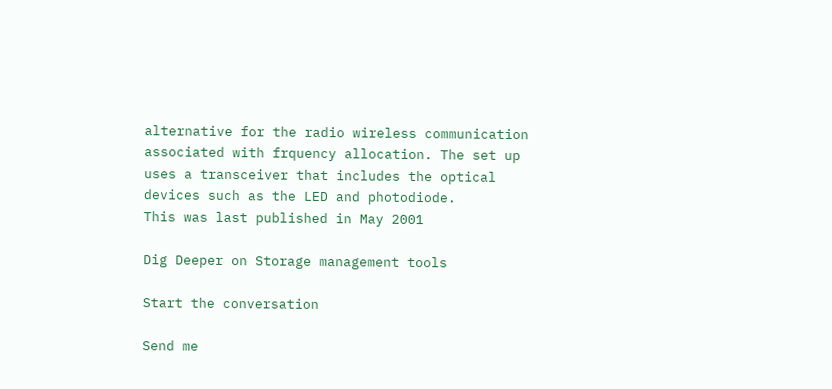alternative for the radio wireless communication associated with frquency allocation. The set up uses a transceiver that includes the optical devices such as the LED and photodiode.
This was last published in May 2001

Dig Deeper on Storage management tools

Start the conversation

Send me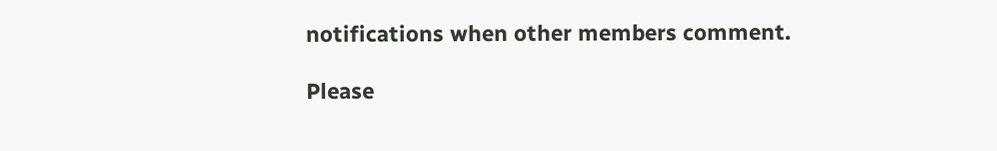notifications when other members comment.

Please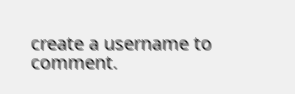create a username to comment.